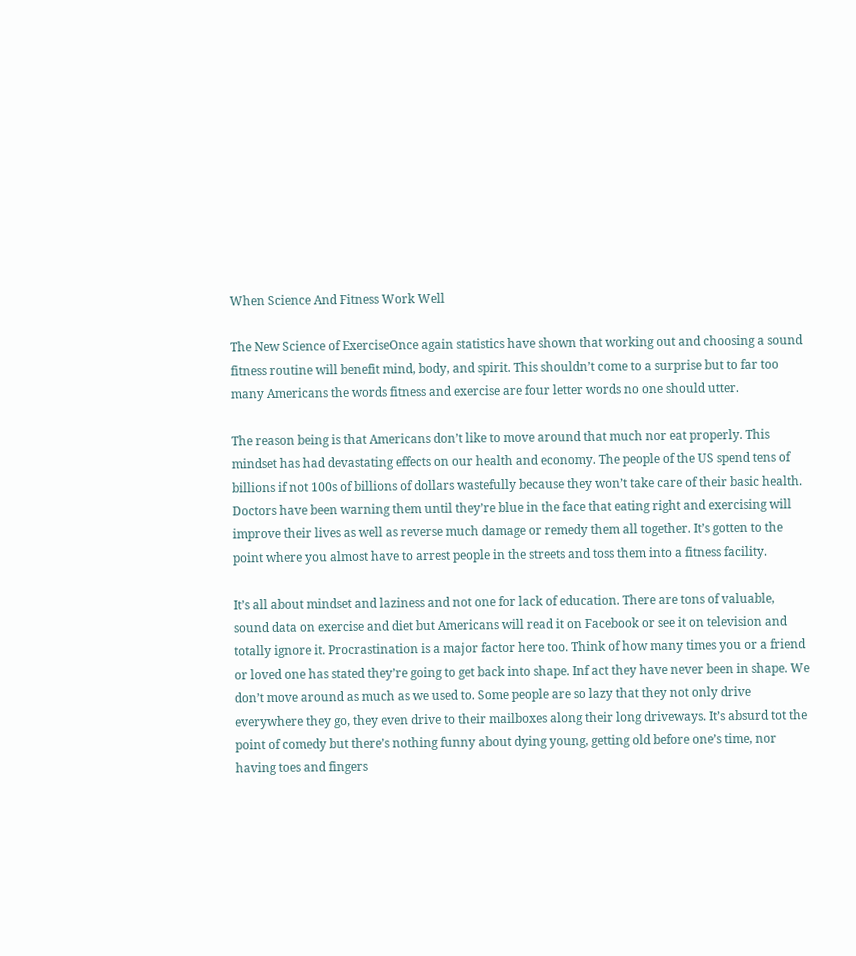When Science And Fitness Work Well

The New Science of ExerciseOnce again statistics have shown that working out and choosing a sound fitness routine will benefit mind, body, and spirit. This shouldn’t come to a surprise but to far too many Americans the words fitness and exercise are four letter words no one should utter.

The reason being is that Americans don’t like to move around that much nor eat properly. This mindset has had devastating effects on our health and economy. The people of the US spend tens of billions if not 100s of billions of dollars wastefully because they won’t take care of their basic health. Doctors have been warning them until they’re blue in the face that eating right and exercising will improve their lives as well as reverse much damage or remedy them all together. It’s gotten to the point where you almost have to arrest people in the streets and toss them into a fitness facility.

It’s all about mindset and laziness and not one for lack of education. There are tons of valuable, sound data on exercise and diet but Americans will read it on Facebook or see it on television and totally ignore it. Procrastination is a major factor here too. Think of how many times you or a friend or loved one has stated they’re going to get back into shape. Inf act they have never been in shape. We don’t move around as much as we used to. Some people are so lazy that they not only drive everywhere they go, they even drive to their mailboxes along their long driveways. It’s absurd tot the point of comedy but there’s nothing funny about dying young, getting old before one’s time, nor having toes and fingers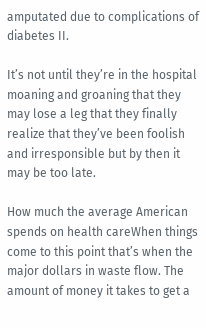amputated due to complications of diabetes II.

It’s not until they’re in the hospital moaning and groaning that they may lose a leg that they finally realize that they’ve been foolish and irresponsible but by then it may be too late.

How much the average American spends on health careWhen things come to this point that’s when the major dollars in waste flow. The amount of money it takes to get a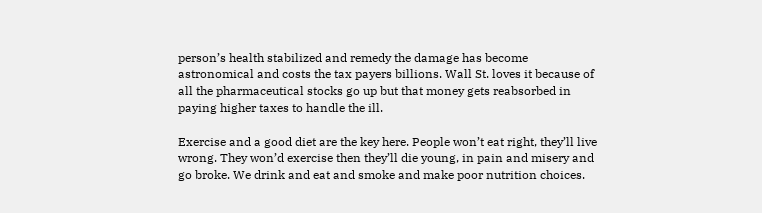person’s health stabilized and remedy the damage has become astronomical and costs the tax payers billions. Wall St. loves it because of all the pharmaceutical stocks go up but that money gets reabsorbed in paying higher taxes to handle the ill.

Exercise and a good diet are the key here. People won’t eat right, they’ll live wrong. They won’d exercise then they’ll die young, in pain and misery and go broke. We drink and eat and smoke and make poor nutrition choices.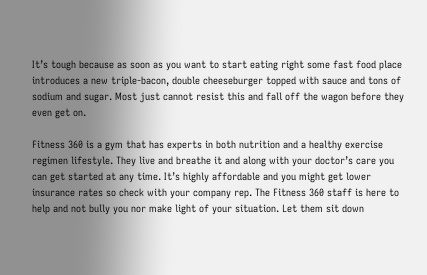It’s tough because as soon as you want to start eating right some fast food place introduces a new triple-bacon, double cheeseburger topped with sauce and tons of sodium and sugar. Most just cannot resist this and fall off the wagon before they even get on.

Fitness 360 is a gym that has experts in both nutrition and a healthy exercise regimen lifestyle. They live and breathe it and along with your doctor’s care you can get started at any time. It’s highly affordable and you might get lower insurance rates so check with your company rep. The Fitness 360 staff is here to help and not bully you nor make light of your situation. Let them sit down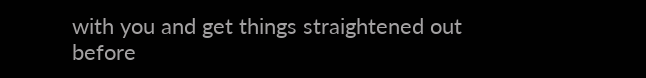with you and get things straightened out before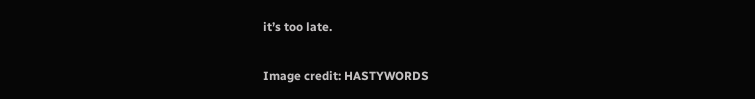it’s too late.

Image credit: HASTYWORDS